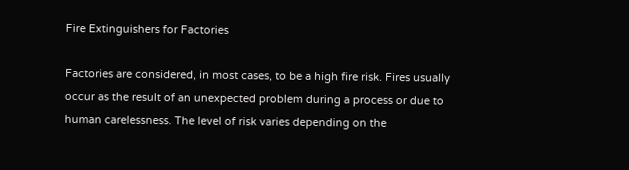Fire Extinguishers for Factories

Factories are considered, in most cases, to be a high fire risk. Fires usually occur as the result of an unexpected problem during a process or due to human carelessness. The level of risk varies depending on the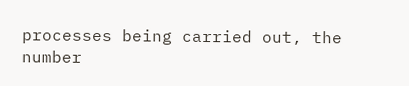processes being carried out, the number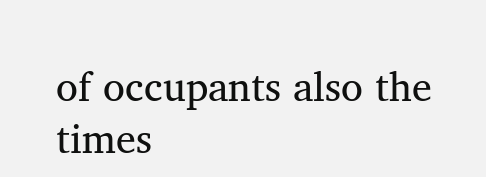of occupants also the times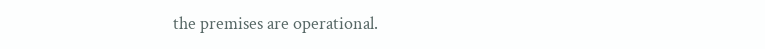the premises are operational.